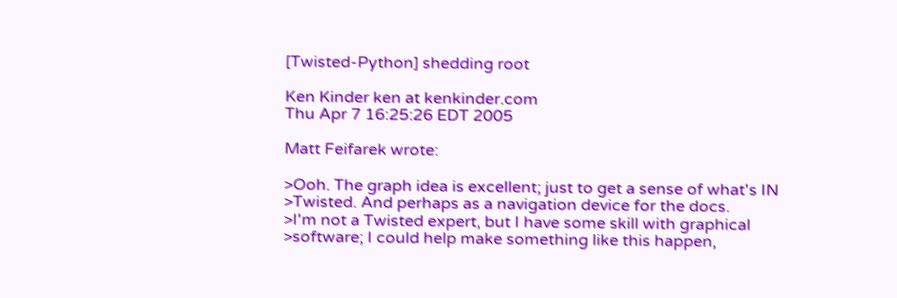[Twisted-Python] shedding root

Ken Kinder ken at kenkinder.com
Thu Apr 7 16:25:26 EDT 2005

Matt Feifarek wrote:

>Ooh. The graph idea is excellent; just to get a sense of what's IN
>Twisted. And perhaps as a navigation device for the docs.
>I'm not a Twisted expert, but I have some skill with graphical
>software; I could help make something like this happen,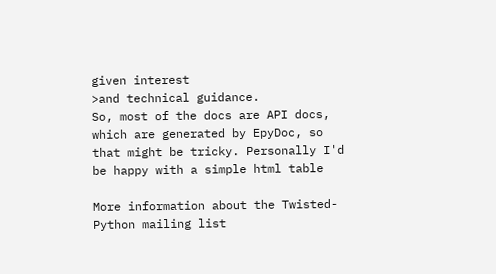given interest
>and technical guidance.
So, most of the docs are API docs, which are generated by EpyDoc, so
that might be tricky. Personally I'd be happy with a simple html table

More information about the Twisted-Python mailing list